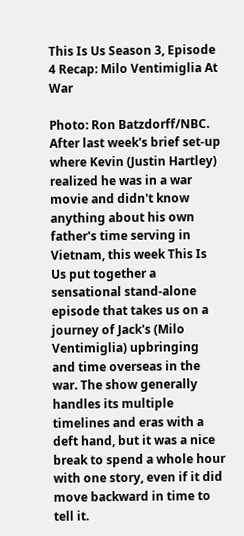This Is Us Season 3, Episode 4 Recap: Milo Ventimiglia At War

Photo: Ron Batzdorff/NBC.
After last week's brief set-up where Kevin (Justin Hartley) realized he was in a war movie and didn't know anything about his own father's time serving in Vietnam, this week This Is Us put together a sensational stand-alone episode that takes us on a journey of Jack's (Milo Ventimiglia) upbringing and time overseas in the war. The show generally handles its multiple timelines and eras with a deft hand, but it was a nice break to spend a whole hour with one story, even if it did move backward in time to tell it.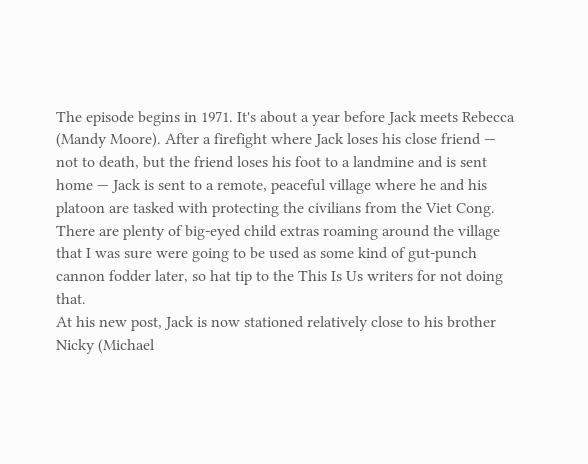The episode begins in 1971. It's about a year before Jack meets Rebecca (Mandy Moore). After a firefight where Jack loses his close friend — not to death, but the friend loses his foot to a landmine and is sent home — Jack is sent to a remote, peaceful village where he and his platoon are tasked with protecting the civilians from the Viet Cong. There are plenty of big-eyed child extras roaming around the village that I was sure were going to be used as some kind of gut-punch cannon fodder later, so hat tip to the This Is Us writers for not doing that.
At his new post, Jack is now stationed relatively close to his brother Nicky (Michael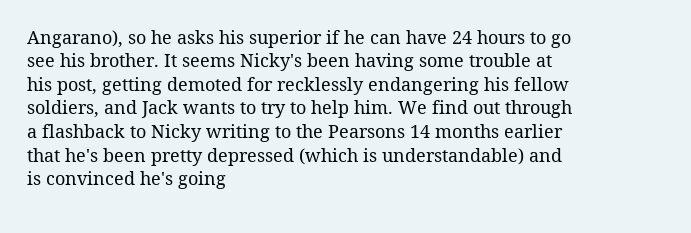Angarano), so he asks his superior if he can have 24 hours to go see his brother. It seems Nicky's been having some trouble at his post, getting demoted for recklessly endangering his fellow soldiers, and Jack wants to try to help him. We find out through a flashback to Nicky writing to the Pearsons 14 months earlier that he's been pretty depressed (which is understandable) and is convinced he's going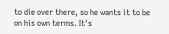to die over there, so he wants it to be on his own terms. It's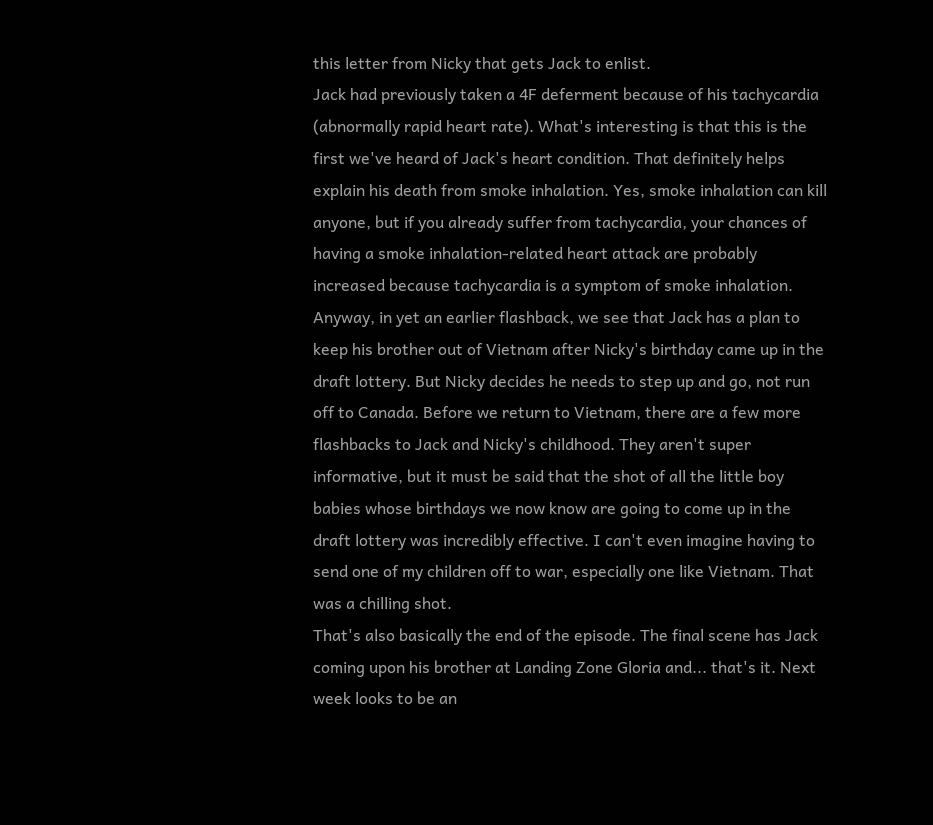this letter from Nicky that gets Jack to enlist.
Jack had previously taken a 4F deferment because of his tachycardia (abnormally rapid heart rate). What's interesting is that this is the first we've heard of Jack's heart condition. That definitely helps explain his death from smoke inhalation. Yes, smoke inhalation can kill anyone, but if you already suffer from tachycardia, your chances of having a smoke inhalation-related heart attack are probably increased because tachycardia is a symptom of smoke inhalation.
Anyway, in yet an earlier flashback, we see that Jack has a plan to keep his brother out of Vietnam after Nicky's birthday came up in the draft lottery. But Nicky decides he needs to step up and go, not run off to Canada. Before we return to Vietnam, there are a few more flashbacks to Jack and Nicky's childhood. They aren't super informative, but it must be said that the shot of all the little boy babies whose birthdays we now know are going to come up in the draft lottery was incredibly effective. I can't even imagine having to send one of my children off to war, especially one like Vietnam. That was a chilling shot.
That's also basically the end of the episode. The final scene has Jack coming upon his brother at Landing Zone Gloria and... that's it. Next week looks to be an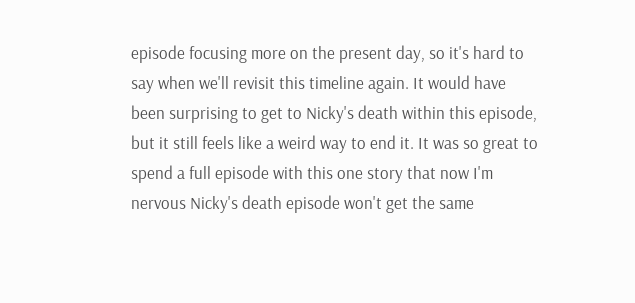episode focusing more on the present day, so it's hard to say when we'll revisit this timeline again. It would have been surprising to get to Nicky's death within this episode, but it still feels like a weird way to end it. It was so great to spend a full episode with this one story that now I'm nervous Nicky's death episode won't get the same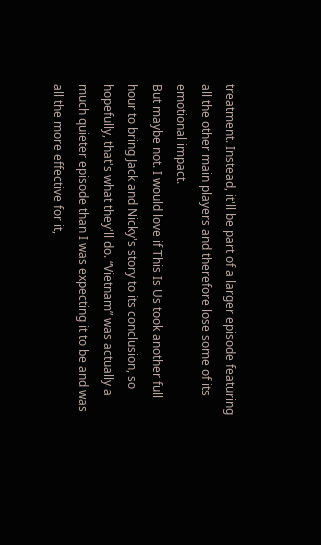treatment. Instead, it'll be part of a larger episode featuring all the other main players and therefore lose some of its emotional impact.
But maybe not. I would love if This Is Us took another full hour to bring Jack and Nicky's story to its conclusion, so hopefully, that's what they'll do. “Vietnam” was actually a much quieter episode than I was expecting it to be and was all the more effective for it,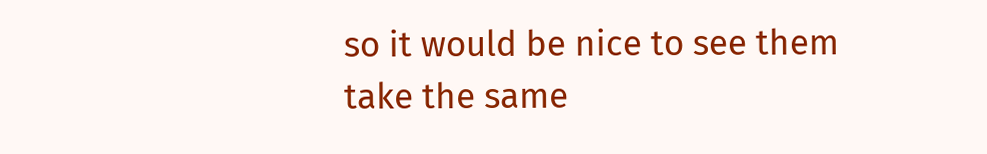so it would be nice to see them take the same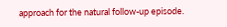approach for the natural follow-up episode.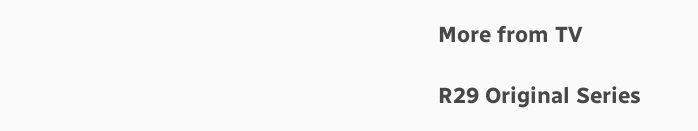More from TV

R29 Original Series